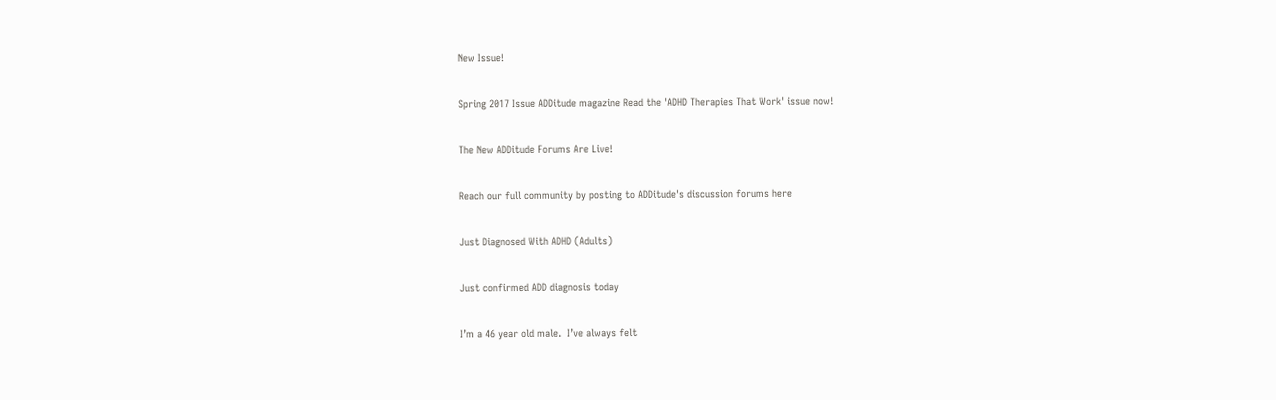New Issue!

Spring 2017 Issue ADDitude magazine Read the 'ADHD Therapies That Work' issue now!

The New ADDitude Forums Are Live!

Reach our full community by posting to ADDitude's discussion forums here

Just Diagnosed With ADHD (Adults)

Just confirmed ADD diagnosis today

I’m a 46 year old male.  I’ve always felt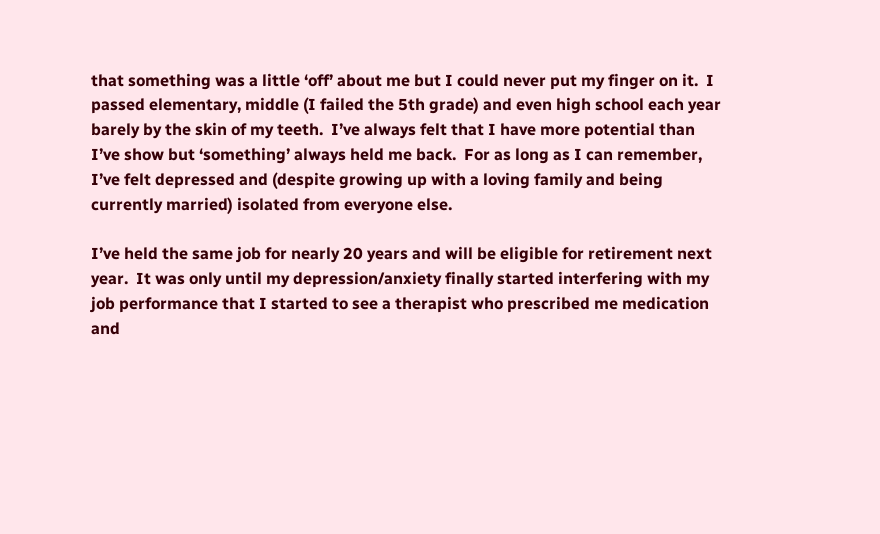that something was a little ‘off’ about me but I could never put my finger on it.  I passed elementary, middle (I failed the 5th grade) and even high school each year barely by the skin of my teeth.  I’ve always felt that I have more potential than I’ve show but ‘something’ always held me back.  For as long as I can remember, I’ve felt depressed and (despite growing up with a loving family and being currently married) isolated from everyone else.

I’ve held the same job for nearly 20 years and will be eligible for retirement next year.  It was only until my depression/anxiety finally started interfering with my job performance that I started to see a therapist who prescribed me medication and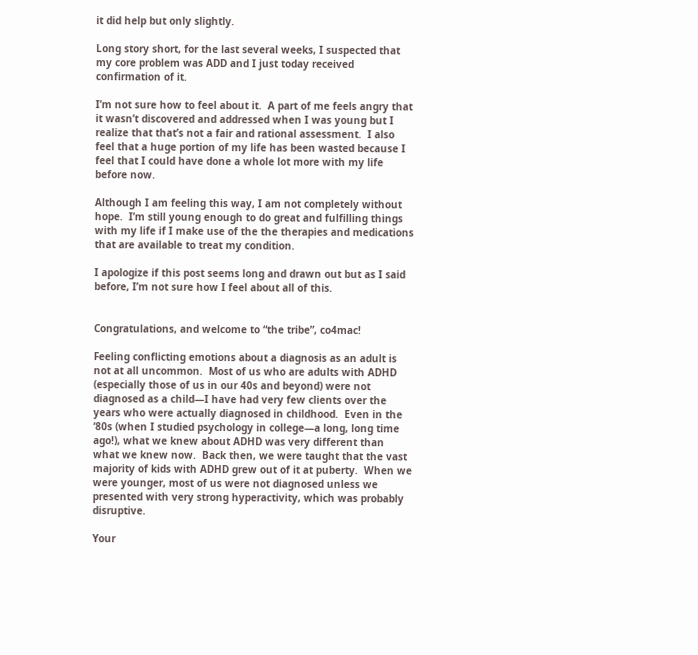it did help but only slightly.

Long story short, for the last several weeks, I suspected that my core problem was ADD and I just today received confirmation of it.

I’m not sure how to feel about it.  A part of me feels angry that it wasn’t discovered and addressed when I was young but I realize that that’s not a fair and rational assessment.  I also feel that a huge portion of my life has been wasted because I feel that I could have done a whole lot more with my life before now.

Although I am feeling this way, I am not completely without hope.  I’m still young enough to do great and fulfilling things with my life if I make use of the the therapies and medications that are available to treat my condition.

I apologize if this post seems long and drawn out but as I said before, I’m not sure how I feel about all of this.


Congratulations, and welcome to “the tribe”, co4mac!

Feeling conflicting emotions about a diagnosis as an adult is not at all uncommon.  Most of us who are adults with ADHD (especially those of us in our 40s and beyond) were not diagnosed as a child—I have had very few clients over the years who were actually diagnosed in childhood.  Even in the ‘80s (when I studied psychology in college—a long, long time ago!), what we knew about ADHD was very different than what we knew now.  Back then, we were taught that the vast majority of kids with ADHD grew out of it at puberty.  When we were younger, most of us were not diagnosed unless we presented with very strong hyperactivity, which was probably disruptive.

Your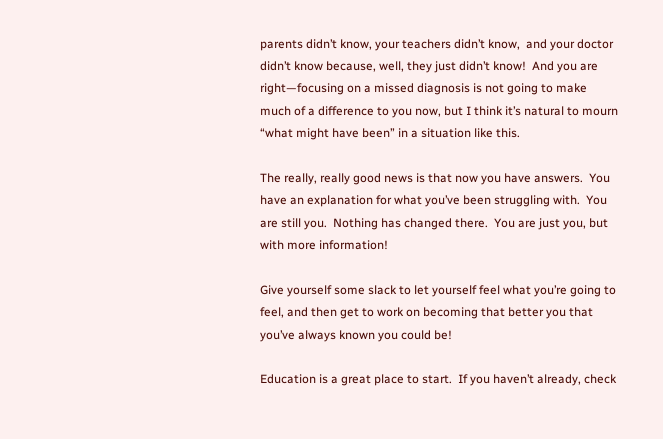parents didn’t know, your teachers didn’t know,  and your doctor didn’t know because, well, they just didn’t know!  And you are right—focusing on a missed diagnosis is not going to make much of a difference to you now, but I think it’s natural to mourn “what might have been” in a situation like this.

The really, really good news is that now you have answers.  You have an explanation for what you’ve been struggling with.  You are still you.  Nothing has changed there.  You are just you, but with more information!

Give yourself some slack to let yourself feel what you’re going to feel, and then get to work on becoming that better you that you’ve always known you could be!

Education is a great place to start.  If you haven’t already, check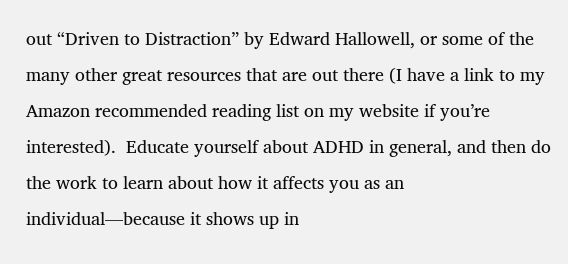out “Driven to Distraction” by Edward Hallowell, or some of the many other great resources that are out there (I have a link to my Amazon recommended reading list on my website if you’re interested).  Educate yourself about ADHD in general, and then do the work to learn about how it affects you as an individual—because it shows up in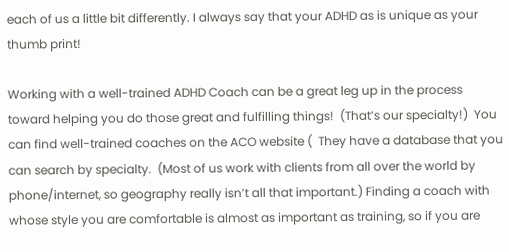each of us a little bit differently. I always say that your ADHD as is unique as your thumb print!

Working with a well-trained ADHD Coach can be a great leg up in the process toward helping you do those great and fulfilling things!  (That’s our specialty!)  You can find well-trained coaches on the ACO website (  They have a database that you can search by specialty.  (Most of us work with clients from all over the world by phone/internet, so geography really isn’t all that important.) Finding a coach with whose style you are comfortable is almost as important as training, so if you are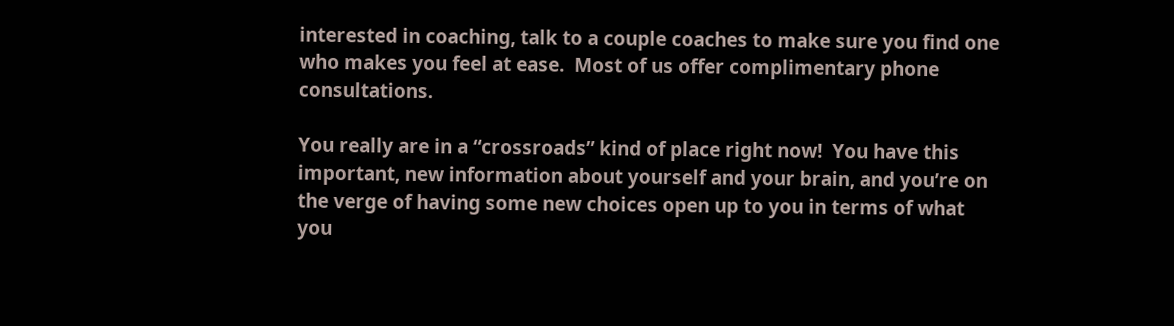interested in coaching, talk to a couple coaches to make sure you find one who makes you feel at ease.  Most of us offer complimentary phone consultations.

You really are in a “crossroads” kind of place right now!  You have this important, new information about yourself and your brain, and you’re on the verge of having some new choices open up to you in terms of what you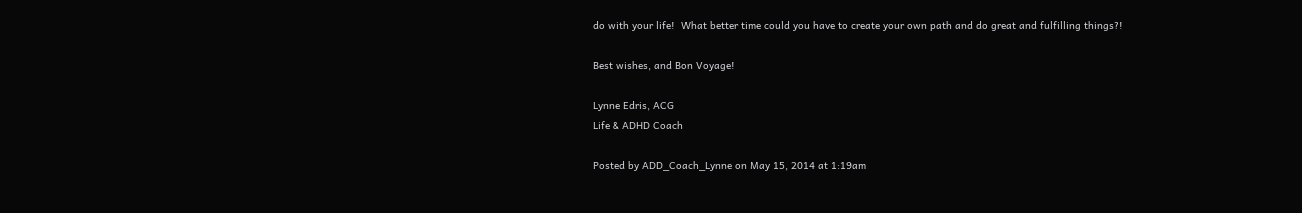do with your life!  What better time could you have to create your own path and do great and fulfilling things?!

Best wishes, and Bon Voyage!

Lynne Edris, ACG
Life & ADHD Coach

Posted by ADD_Coach_Lynne on May 15, 2014 at 1:19am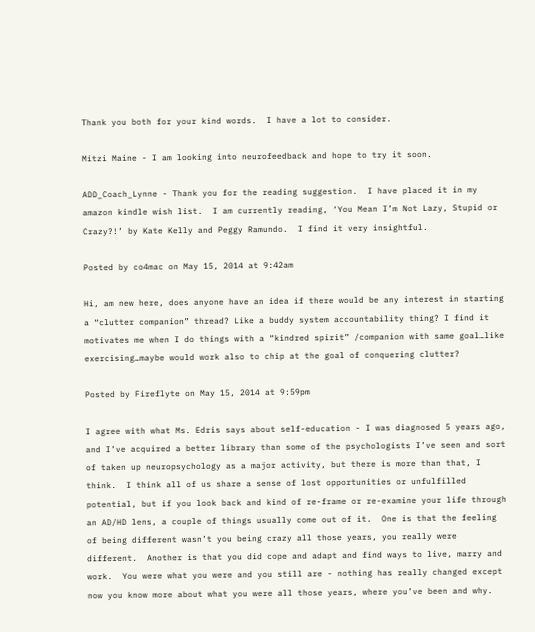Thank you both for your kind words.  I have a lot to consider.

Mitzi Maine - I am looking into neurofeedback and hope to try it soon.

ADD_Coach_Lynne - Thank you for the reading suggestion.  I have placed it in my amazon kindle wish list.  I am currently reading, ‘You Mean I’m Not Lazy, Stupid or Crazy?!’ by Kate Kelly and Peggy Ramundo.  I find it very insightful.

Posted by co4mac on May 15, 2014 at 9:42am

Hi, am new here, does anyone have an idea if there would be any interest in starting a “clutter companion” thread? Like a buddy system accountability thing? I find it motivates me when I do things with a “kindred spirit” /companion with same goal…like exercising…maybe would work also to chip at the goal of conquering clutter?

Posted by Fireflyte on May 15, 2014 at 9:59pm

I agree with what Ms. Edris says about self-education - I was diagnosed 5 years ago, and I’ve acquired a better library than some of the psychologists I’ve seen and sort of taken up neuropsychology as a major activity, but there is more than that, I think.  I think all of us share a sense of lost opportunities or unfulfilled potential, but if you look back and kind of re-frame or re-examine your life through an AD/HD lens, a couple of things usually come out of it.  One is that the feeling of being different wasn’t you being crazy all those years, you really were different.  Another is that you did cope and adapt and find ways to live, marry and work.  You were what you were and you still are - nothing has really changed except now you know more about what you were all those years, where you’ve been and why.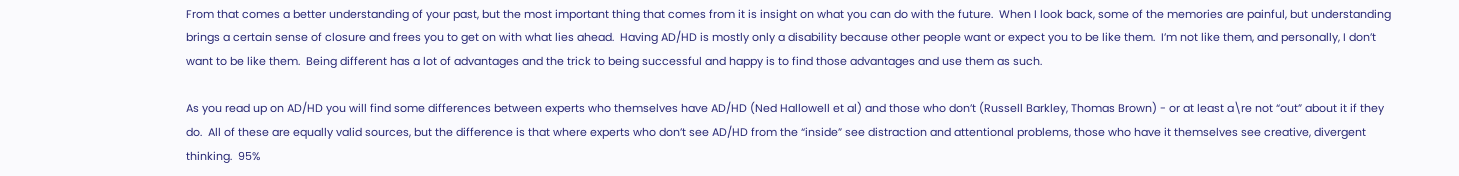From that comes a better understanding of your past, but the most important thing that comes from it is insight on what you can do with the future.  When I look back, some of the memories are painful, but understanding brings a certain sense of closure and frees you to get on with what lies ahead.  Having AD/HD is mostly only a disability because other people want or expect you to be like them.  I’m not like them, and personally, I don’t want to be like them.  Being different has a lot of advantages and the trick to being successful and happy is to find those advantages and use them as such.

As you read up on AD/HD you will find some differences between experts who themselves have AD/HD (Ned Hallowell et al) and those who don’t (Russell Barkley, Thomas Brown) - or at least a\re not “out” about it if they do.  All of these are equally valid sources, but the difference is that where experts who don’t see AD/HD from the “inside” see distraction and attentional problems, those who have it themselves see creative, divergent thinking.  95%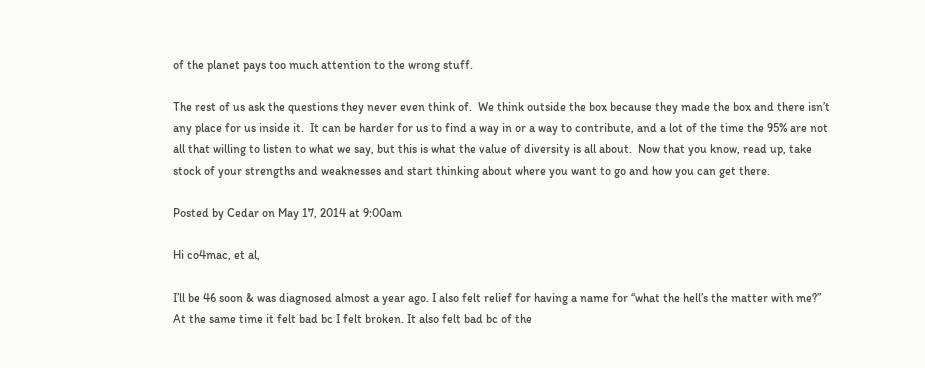of the planet pays too much attention to the wrong stuff.

The rest of us ask the questions they never even think of.  We think outside the box because they made the box and there isn’t any place for us inside it.  It can be harder for us to find a way in or a way to contribute, and a lot of the time the 95% are not all that willing to listen to what we say, but this is what the value of diversity is all about.  Now that you know, read up, take stock of your strengths and weaknesses and start thinking about where you want to go and how you can get there.

Posted by Cedar on May 17, 2014 at 9:00am

Hi co4mac, et al,

I’ll be 46 soon & was diagnosed almost a year ago. I also felt relief for having a name for “what the hell’s the matter with me?” At the same time it felt bad bc I felt broken. It also felt bad bc of the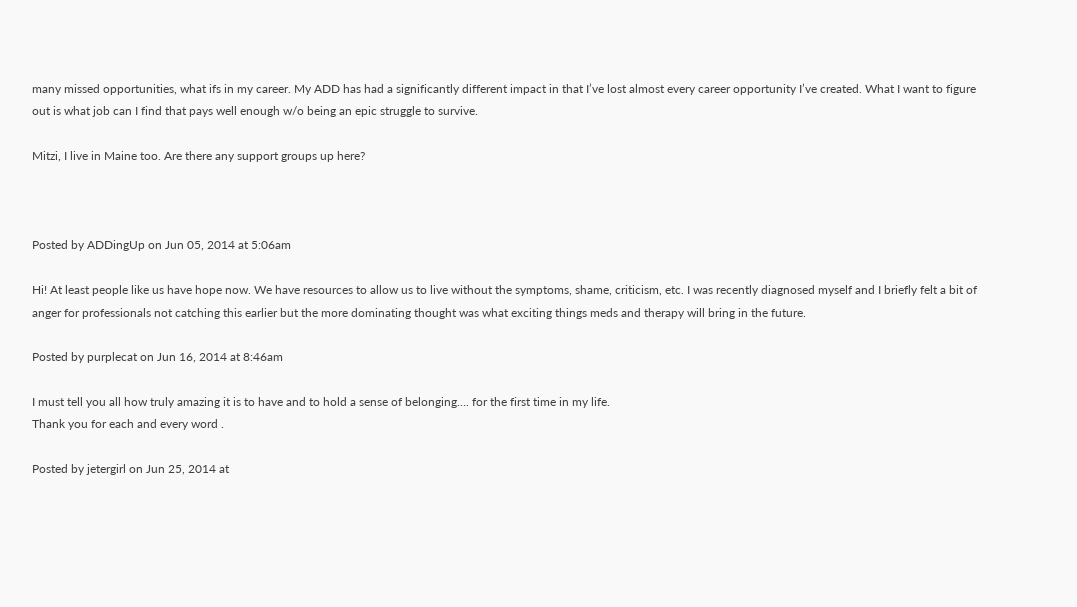many missed opportunities, what ifs in my career. My ADD has had a significantly different impact in that I’ve lost almost every career opportunity I’ve created. What I want to figure out is what job can I find that pays well enough w/o being an epic struggle to survive.

Mitzi, I live in Maine too. Are there any support groups up here?



Posted by ADDingUp on Jun 05, 2014 at 5:06am

Hi! At least people like us have hope now. We have resources to allow us to live without the symptoms, shame, criticism, etc. I was recently diagnosed myself and I briefly felt a bit of anger for professionals not catching this earlier but the more dominating thought was what exciting things meds and therapy will bring in the future.

Posted by purplecat on Jun 16, 2014 at 8:46am

I must tell you all how truly amazing it is to have and to hold a sense of belonging…. for the first time in my life.
Thank you for each and every word .

Posted by jetergirl on Jun 25, 2014 at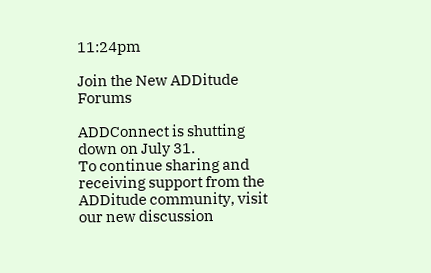11:24pm

Join the New ADDitude Forums

ADDConnect is shutting down on July 31.
To continue sharing and receiving support from the ADDitude community, visit our new discussion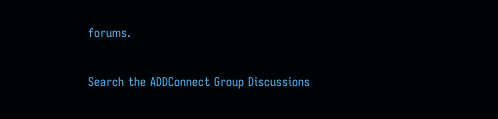forums.

Search the ADDConnect Group Discussions